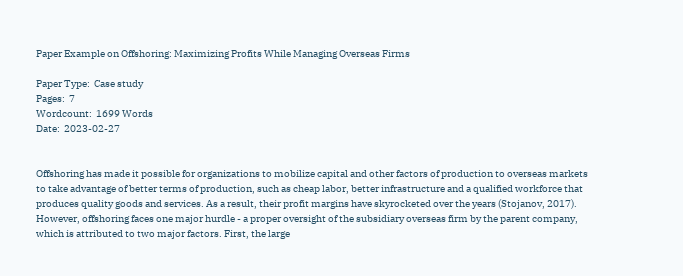Paper Example on Offshoring: Maximizing Profits While Managing Overseas Firms

Paper Type:  Case study
Pages:  7
Wordcount:  1699 Words
Date:  2023-02-27


Offshoring has made it possible for organizations to mobilize capital and other factors of production to overseas markets to take advantage of better terms of production, such as cheap labor, better infrastructure and a qualified workforce that produces quality goods and services. As a result, their profit margins have skyrocketed over the years (Stojanov, 2017). However, offshoring faces one major hurdle - a proper oversight of the subsidiary overseas firm by the parent company, which is attributed to two major factors. First, the large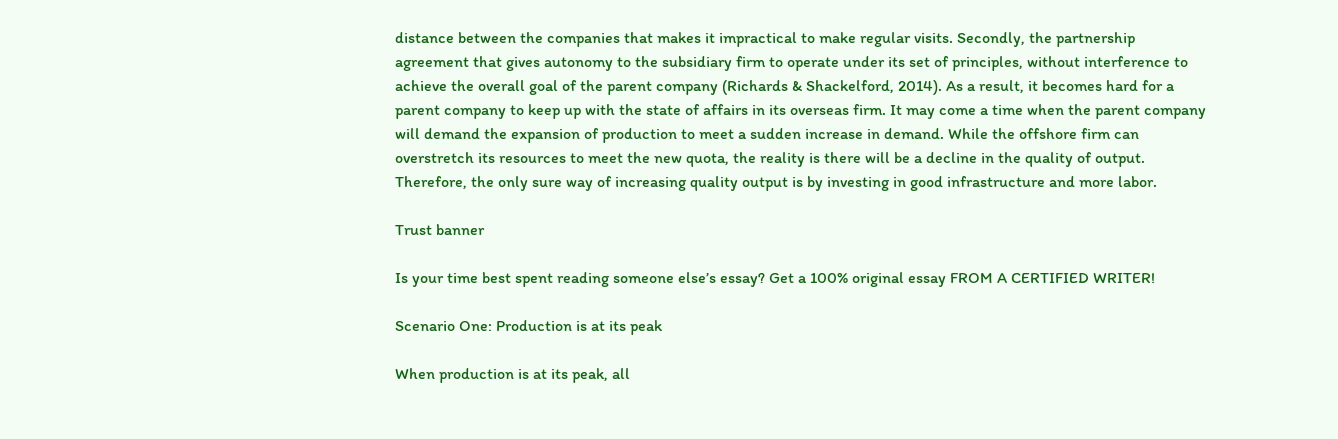distance between the companies that makes it impractical to make regular visits. Secondly, the partnership agreement that gives autonomy to the subsidiary firm to operate under its set of principles, without interference to achieve the overall goal of the parent company (Richards & Shackelford, 2014). As a result, it becomes hard for a parent company to keep up with the state of affairs in its overseas firm. It may come a time when the parent company will demand the expansion of production to meet a sudden increase in demand. While the offshore firm can overstretch its resources to meet the new quota, the reality is there will be a decline in the quality of output. Therefore, the only sure way of increasing quality output is by investing in good infrastructure and more labor.

Trust banner

Is your time best spent reading someone else’s essay? Get a 100% original essay FROM A CERTIFIED WRITER!

Scenario One: Production is at its peak

When production is at its peak, all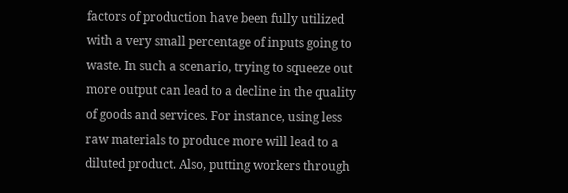factors of production have been fully utilized with a very small percentage of inputs going to waste. In such a scenario, trying to squeeze out more output can lead to a decline in the quality of goods and services. For instance, using less raw materials to produce more will lead to a diluted product. Also, putting workers through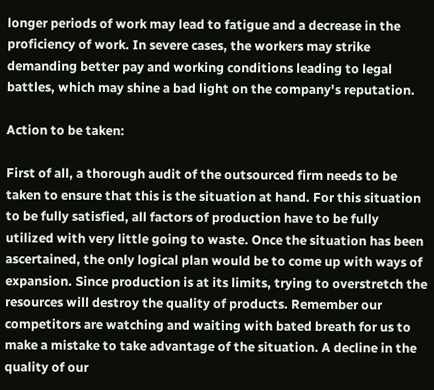longer periods of work may lead to fatigue and a decrease in the proficiency of work. In severe cases, the workers may strike demanding better pay and working conditions leading to legal battles, which may shine a bad light on the company's reputation.

Action to be taken:

First of all, a thorough audit of the outsourced firm needs to be taken to ensure that this is the situation at hand. For this situation to be fully satisfied, all factors of production have to be fully utilized with very little going to waste. Once the situation has been ascertained, the only logical plan would be to come up with ways of expansion. Since production is at its limits, trying to overstretch the resources will destroy the quality of products. Remember our competitors are watching and waiting with bated breath for us to make a mistake to take advantage of the situation. A decline in the quality of our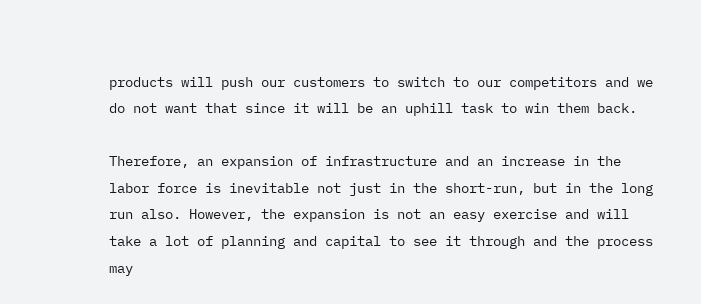products will push our customers to switch to our competitors and we do not want that since it will be an uphill task to win them back.

Therefore, an expansion of infrastructure and an increase in the labor force is inevitable not just in the short-run, but in the long run also. However, the expansion is not an easy exercise and will take a lot of planning and capital to see it through and the process may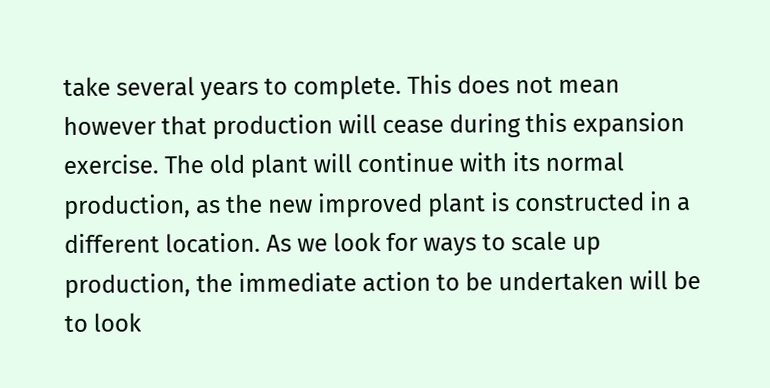take several years to complete. This does not mean however that production will cease during this expansion exercise. The old plant will continue with its normal production, as the new improved plant is constructed in a different location. As we look for ways to scale up production, the immediate action to be undertaken will be to look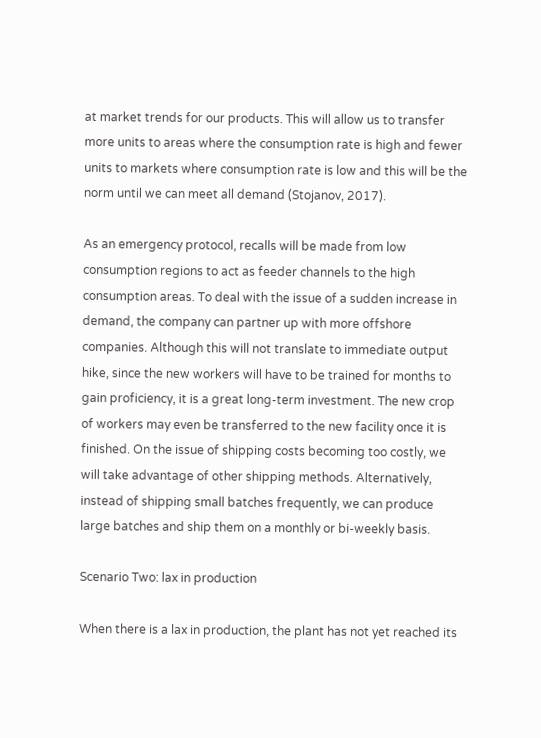at market trends for our products. This will allow us to transfer more units to areas where the consumption rate is high and fewer units to markets where consumption rate is low and this will be the norm until we can meet all demand (Stojanov, 2017).

As an emergency protocol, recalls will be made from low consumption regions to act as feeder channels to the high consumption areas. To deal with the issue of a sudden increase in demand, the company can partner up with more offshore companies. Although this will not translate to immediate output hike, since the new workers will have to be trained for months to gain proficiency, it is a great long-term investment. The new crop of workers may even be transferred to the new facility once it is finished. On the issue of shipping costs becoming too costly, we will take advantage of other shipping methods. Alternatively, instead of shipping small batches frequently, we can produce large batches and ship them on a monthly or bi-weekly basis.

Scenario Two: lax in production

When there is a lax in production, the plant has not yet reached its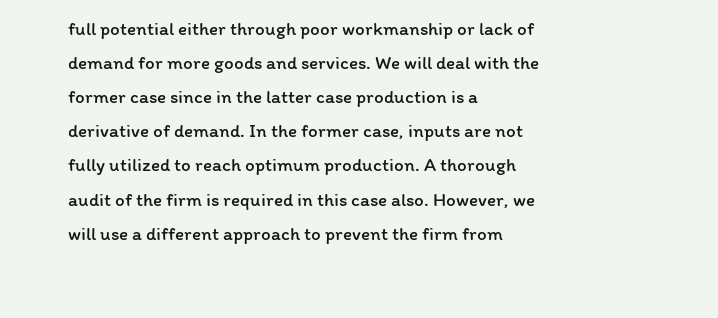full potential either through poor workmanship or lack of demand for more goods and services. We will deal with the former case since in the latter case production is a derivative of demand. In the former case, inputs are not fully utilized to reach optimum production. A thorough audit of the firm is required in this case also. However, we will use a different approach to prevent the firm from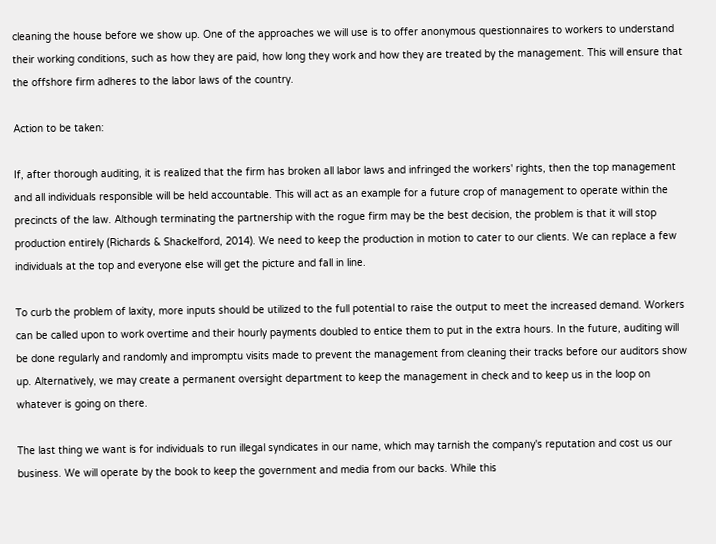cleaning the house before we show up. One of the approaches we will use is to offer anonymous questionnaires to workers to understand their working conditions, such as how they are paid, how long they work and how they are treated by the management. This will ensure that the offshore firm adheres to the labor laws of the country.

Action to be taken:

If, after thorough auditing, it is realized that the firm has broken all labor laws and infringed the workers' rights, then the top management and all individuals responsible will be held accountable. This will act as an example for a future crop of management to operate within the precincts of the law. Although terminating the partnership with the rogue firm may be the best decision, the problem is that it will stop production entirely (Richards & Shackelford, 2014). We need to keep the production in motion to cater to our clients. We can replace a few individuals at the top and everyone else will get the picture and fall in line.

To curb the problem of laxity, more inputs should be utilized to the full potential to raise the output to meet the increased demand. Workers can be called upon to work overtime and their hourly payments doubled to entice them to put in the extra hours. In the future, auditing will be done regularly and randomly and impromptu visits made to prevent the management from cleaning their tracks before our auditors show up. Alternatively, we may create a permanent oversight department to keep the management in check and to keep us in the loop on whatever is going on there.

The last thing we want is for individuals to run illegal syndicates in our name, which may tarnish the company's reputation and cost us our business. We will operate by the book to keep the government and media from our backs. While this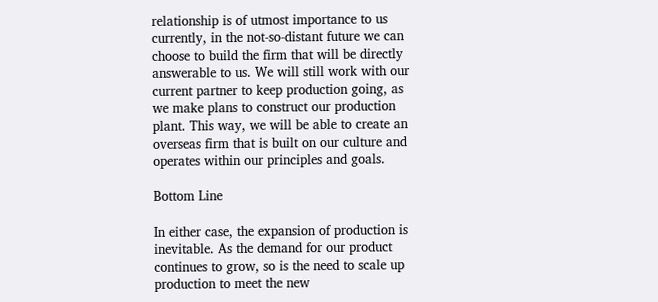relationship is of utmost importance to us currently, in the not-so-distant future we can choose to build the firm that will be directly answerable to us. We will still work with our current partner to keep production going, as we make plans to construct our production plant. This way, we will be able to create an overseas firm that is built on our culture and operates within our principles and goals.

Bottom Line

In either case, the expansion of production is inevitable. As the demand for our product continues to grow, so is the need to scale up production to meet the new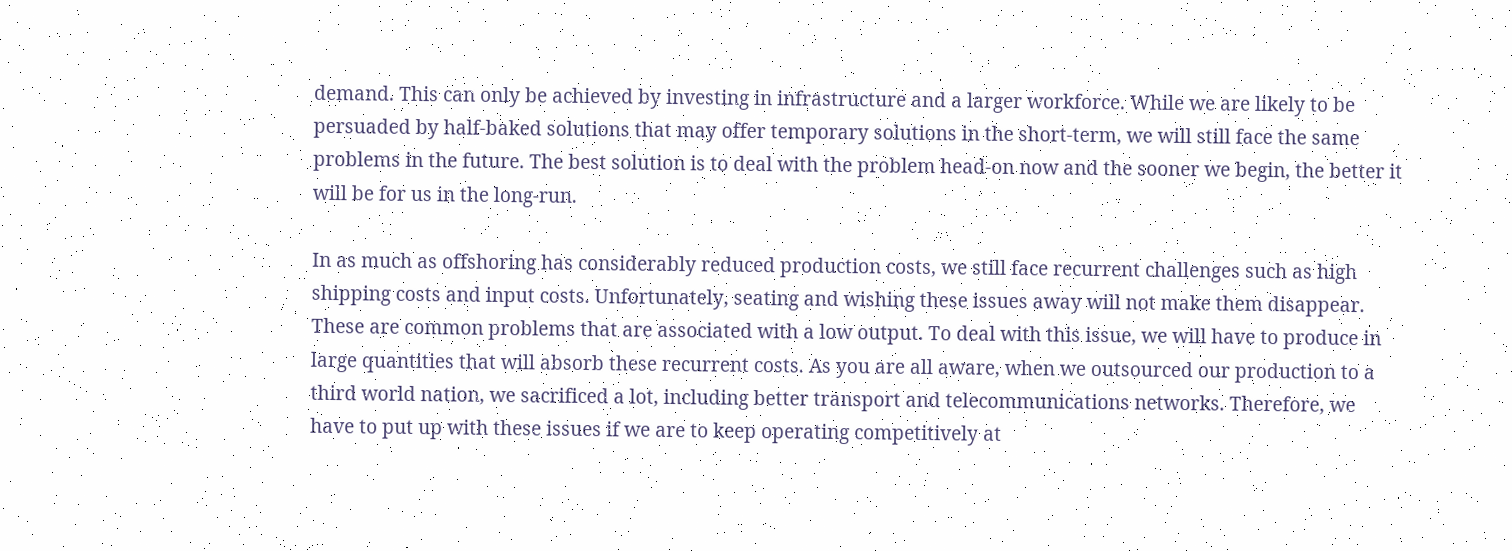demand. This can only be achieved by investing in infrastructure and a larger workforce. While we are likely to be persuaded by half-baked solutions that may offer temporary solutions in the short-term, we will still face the same problems in the future. The best solution is to deal with the problem head-on now and the sooner we begin, the better it will be for us in the long-run.

In as much as offshoring has considerably reduced production costs, we still face recurrent challenges such as high shipping costs and input costs. Unfortunately, seating and wishing these issues away will not make them disappear. These are common problems that are associated with a low output. To deal with this issue, we will have to produce in large quantities that will absorb these recurrent costs. As you are all aware, when we outsourced our production to a third world nation, we sacrificed a lot, including better transport and telecommunications networks. Therefore, we have to put up with these issues if we are to keep operating competitively at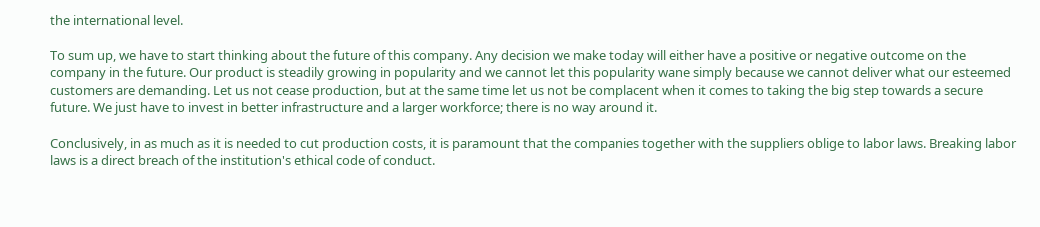the international level.

To sum up, we have to start thinking about the future of this company. Any decision we make today will either have a positive or negative outcome on the company in the future. Our product is steadily growing in popularity and we cannot let this popularity wane simply because we cannot deliver what our esteemed customers are demanding. Let us not cease production, but at the same time let us not be complacent when it comes to taking the big step towards a secure future. We just have to invest in better infrastructure and a larger workforce; there is no way around it.

Conclusively, in as much as it is needed to cut production costs, it is paramount that the companies together with the suppliers oblige to labor laws. Breaking labor laws is a direct breach of the institution's ethical code of conduct.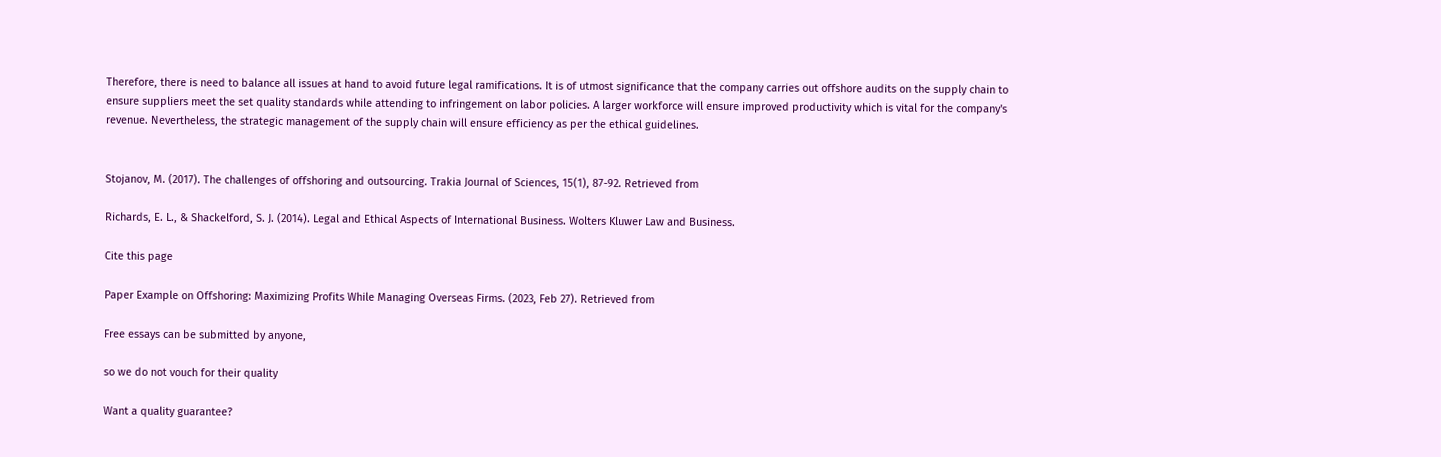Therefore, there is need to balance all issues at hand to avoid future legal ramifications. It is of utmost significance that the company carries out offshore audits on the supply chain to ensure suppliers meet the set quality standards while attending to infringement on labor policies. A larger workforce will ensure improved productivity which is vital for the company's revenue. Nevertheless, the strategic management of the supply chain will ensure efficiency as per the ethical guidelines.


Stojanov, M. (2017). The challenges of offshoring and outsourcing. Trakia Journal of Sciences, 15(1), 87-92. Retrieved from

Richards, E. L., & Shackelford, S. J. (2014). Legal and Ethical Aspects of International Business. Wolters Kluwer Law and Business.

Cite this page

Paper Example on Offshoring: Maximizing Profits While Managing Overseas Firms. (2023, Feb 27). Retrieved from

Free essays can be submitted by anyone,

so we do not vouch for their quality

Want a quality guarantee?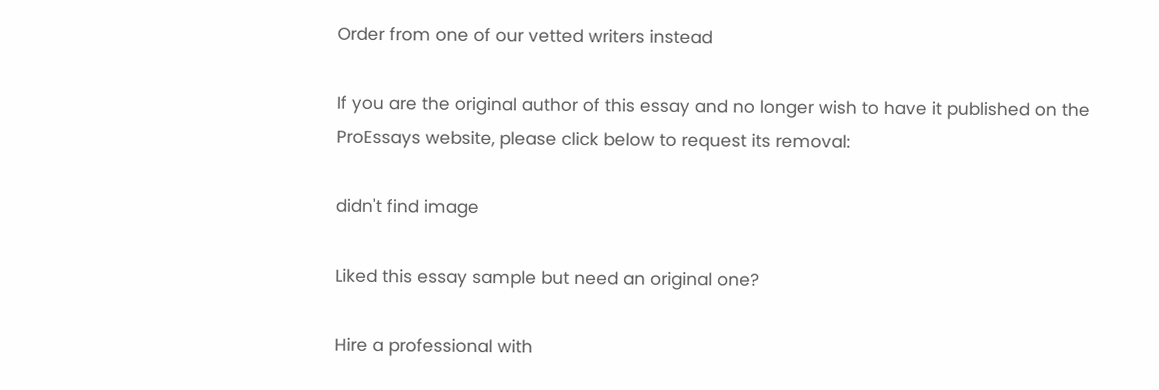Order from one of our vetted writers instead

If you are the original author of this essay and no longer wish to have it published on the ProEssays website, please click below to request its removal:

didn't find image

Liked this essay sample but need an original one?

Hire a professional with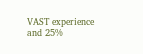VAST experience and 25%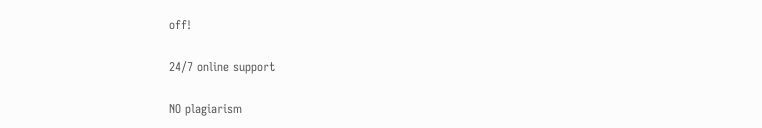off!

24/7 online support

NO plagiarism